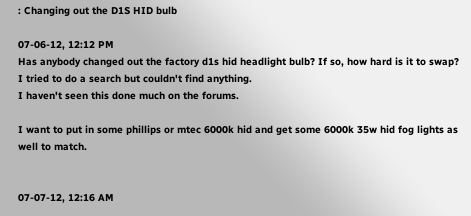: Changing out the D1S HID bulb

07-06-12, 12:12 PM
Has anybody changed out the factory d1s hid headlight bulb? If so, how hard is it to swap?
I tried to do a search but couldn't find anything.
I haven't seen this done much on the forums.

I want to put in some phillips or mtec 6000k hid and get some 6000k 35w hid fog lights as well to match.


07-07-12, 12:16 AM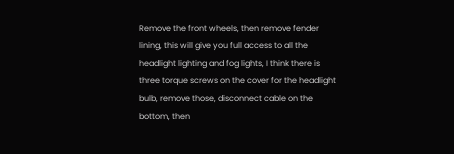Remove the front wheels, then remove fender lining, this will give you full access to all the headlight lighting and fog lights, I think there is three torque screws on the cover for the headlight bulb, remove those, disconnect cable on the bottom, then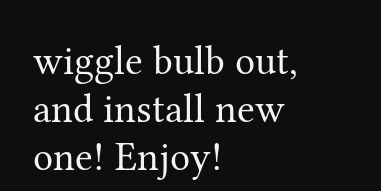wiggle bulb out, and install new one! Enjoy!